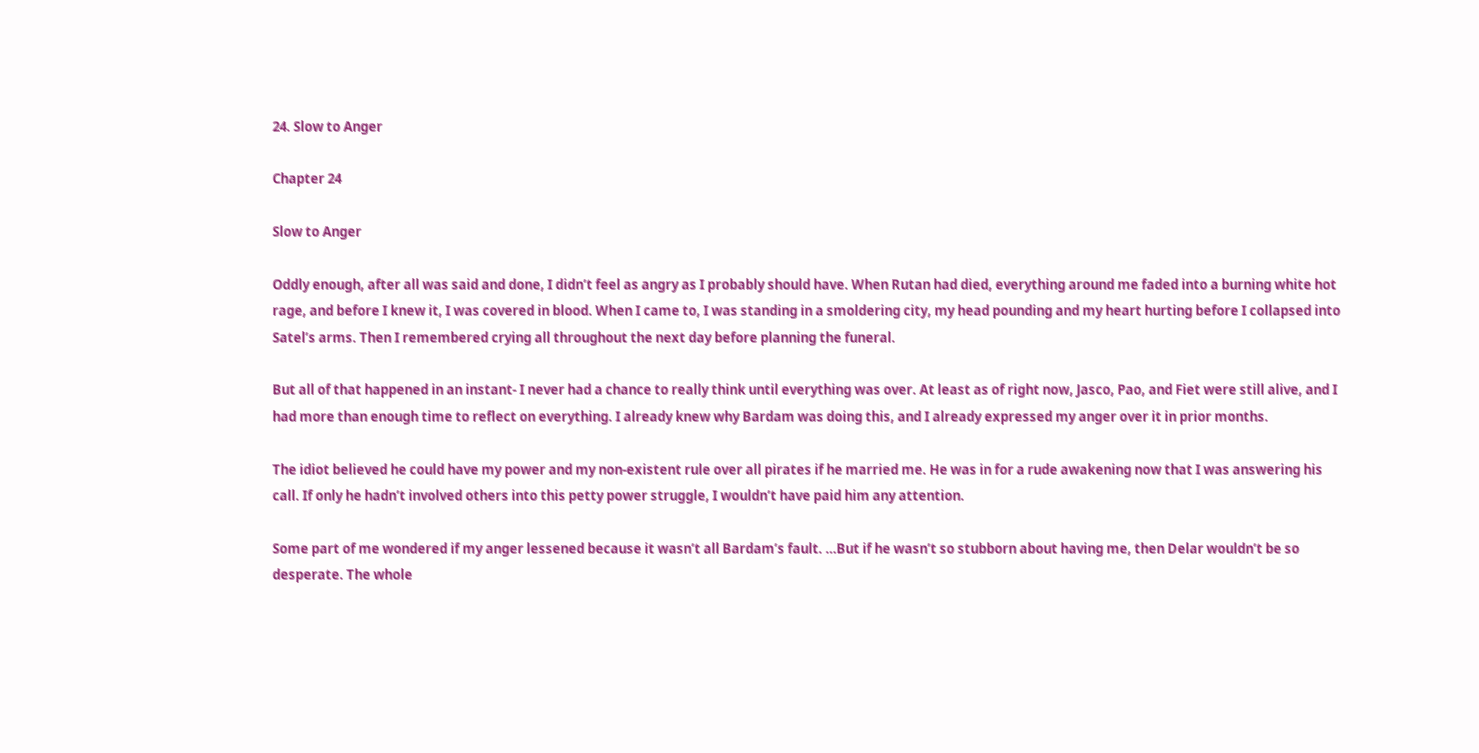24. Slow to Anger

Chapter 24

Slow to Anger

Oddly enough, after all was said and done, I didn’t feel as angry as I probably should have. When Rutan had died, everything around me faded into a burning white hot rage, and before I knew it, I was covered in blood. When I came to, I was standing in a smoldering city, my head pounding and my heart hurting before I collapsed into Satel’s arms. Then I remembered crying all throughout the next day before planning the funeral.

But all of that happened in an instant- I never had a chance to really think until everything was over. At least as of right now, Jasco, Pao, and Fiet were still alive, and I had more than enough time to reflect on everything. I already knew why Bardam was doing this, and I already expressed my anger over it in prior months.

The idiot believed he could have my power and my non-existent rule over all pirates if he married me. He was in for a rude awakening now that I was answering his call. If only he hadn’t involved others into this petty power struggle, I wouldn’t have paid him any attention.

Some part of me wondered if my anger lessened because it wasn’t all Bardam’s fault. …But if he wasn’t so stubborn about having me, then Delar wouldn’t be so desperate. The whole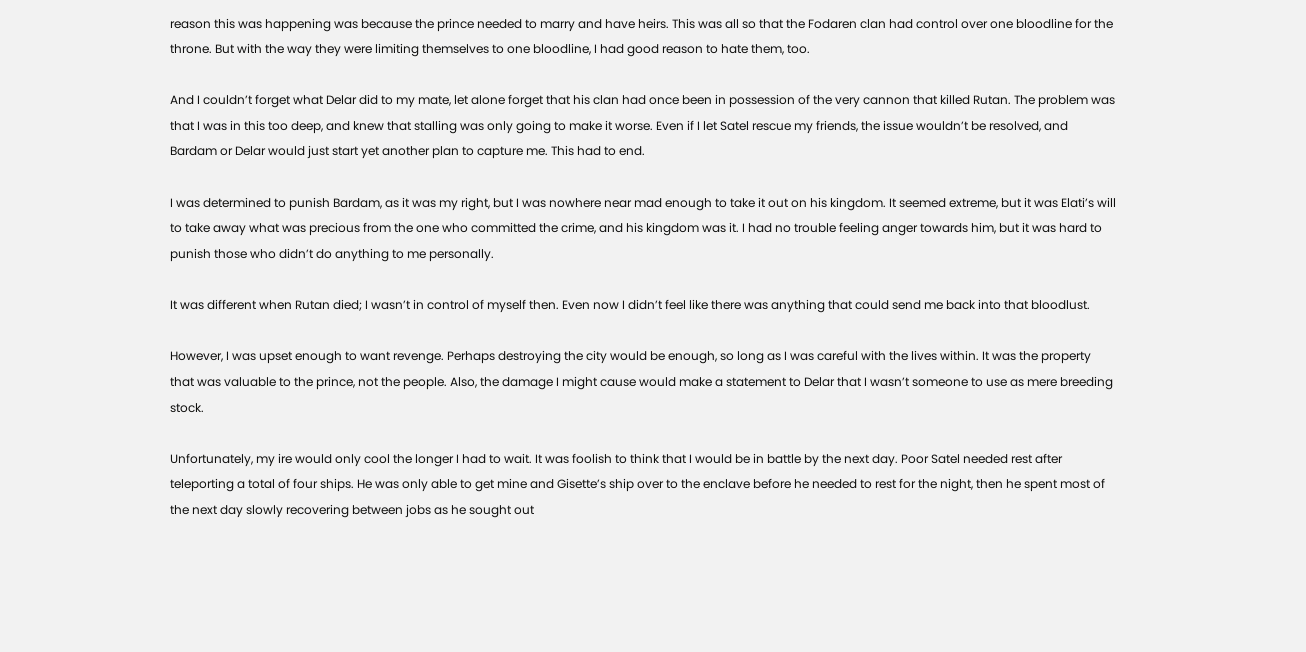reason this was happening was because the prince needed to marry and have heirs. This was all so that the Fodaren clan had control over one bloodline for the throne. But with the way they were limiting themselves to one bloodline, I had good reason to hate them, too.

And I couldn’t forget what Delar did to my mate, let alone forget that his clan had once been in possession of the very cannon that killed Rutan. The problem was that I was in this too deep, and knew that stalling was only going to make it worse. Even if I let Satel rescue my friends, the issue wouldn’t be resolved, and Bardam or Delar would just start yet another plan to capture me. This had to end.

I was determined to punish Bardam, as it was my right, but I was nowhere near mad enough to take it out on his kingdom. It seemed extreme, but it was Elati’s will to take away what was precious from the one who committed the crime, and his kingdom was it. I had no trouble feeling anger towards him, but it was hard to punish those who didn’t do anything to me personally.

It was different when Rutan died; I wasn’t in control of myself then. Even now I didn’t feel like there was anything that could send me back into that bloodlust.

However, I was upset enough to want revenge. Perhaps destroying the city would be enough, so long as I was careful with the lives within. It was the property that was valuable to the prince, not the people. Also, the damage I might cause would make a statement to Delar that I wasn’t someone to use as mere breeding stock.

Unfortunately, my ire would only cool the longer I had to wait. It was foolish to think that I would be in battle by the next day. Poor Satel needed rest after teleporting a total of four ships. He was only able to get mine and Gisette’s ship over to the enclave before he needed to rest for the night, then he spent most of the next day slowly recovering between jobs as he sought out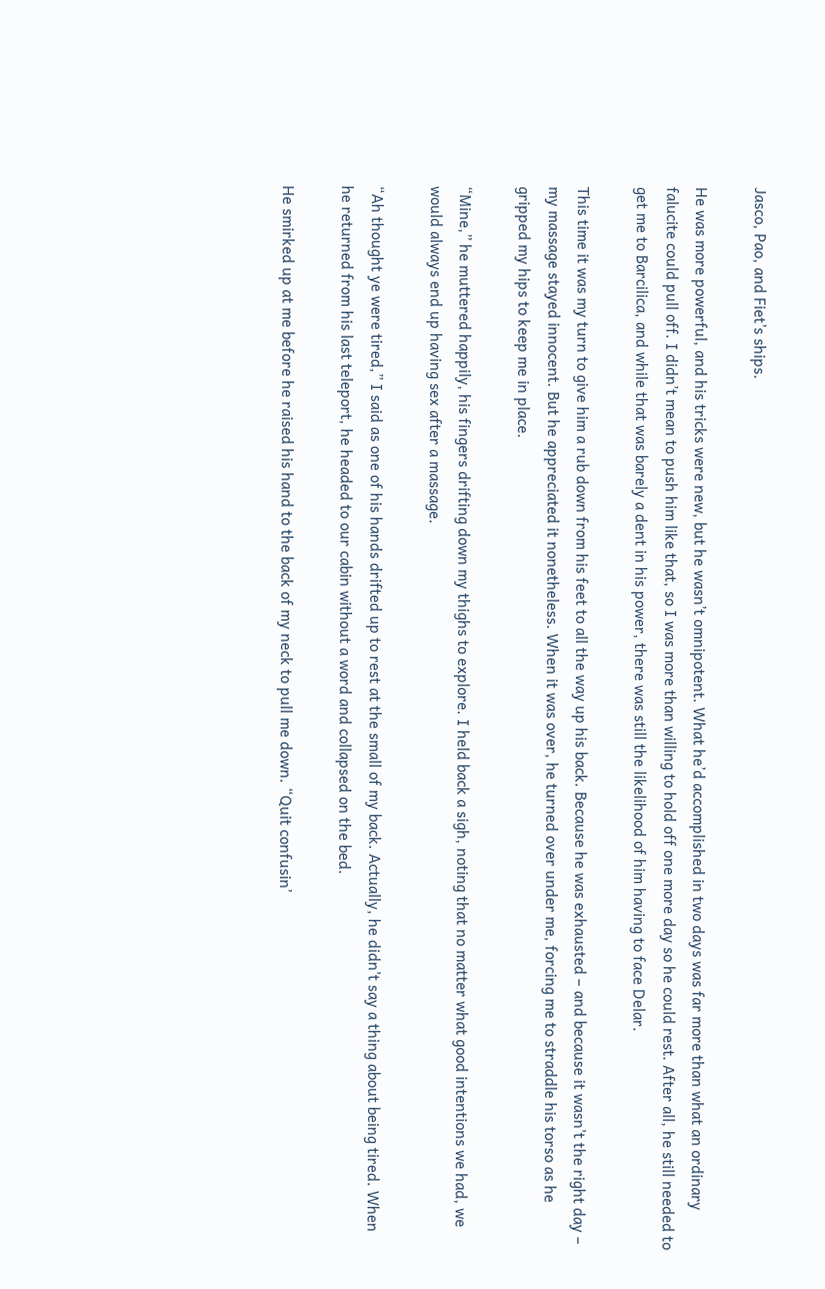Jasco, Pao, and Fiet’s ships.

He was more powerful, and his tricks were new, but he wasn’t omnipotent. What he’d accomplished in two days was far more than what an ordinary falucite could pull off. I didn’t mean to push him like that, so I was more than willing to hold off one more day so he could rest. After all, he still needed to get me to Barcilica, and while that was barely a dent in his power, there was still the likelihood of him having to face Delar.

This time it was my turn to give him a rub down from his feet to all the way up his back. Because he was exhausted – and because it wasn’t the right day – my massage stayed innocent. But he appreciated it nonetheless. When it was over, he turned over under me, forcing me to straddle his torso as he gripped my hips to keep me in place.

“Mine,” he muttered happily, his fingers drifting down my thighs to explore. I held back a sigh, noting that no matter what good intentions we had, we would always end up having sex after a massage.

“Ah thought ye were tired,” I said as one of his hands drifted up to rest at the small of my back. Actually, he didn’t say a thing about being tired. When he returned from his last teleport, he headed to our cabin without a word and collapsed on the bed.

He smirked up at me before he raised his hand to the back of my neck to pull me down. “Quit confusin’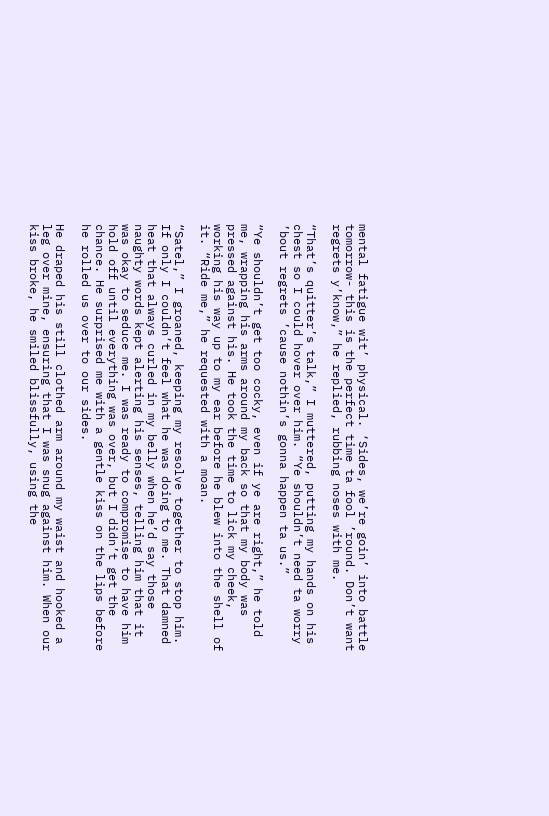mental fatigue wit’ physical. ‘Sides, we’re goin’ into battle tomorrow- this is the perfect time ta fool ’round. Don’t want regrets y’know,” he replied, rubbing noses with me.

“That’s quitter’s talk,” I muttered, putting my hands on his chest so I could hover over him. “Ye shouldn’t need ta worry ’bout regrets ’cause nothin’s gonna happen ta us.”

“Ye shouldn’t get too cocky, even if ye are right,” he told me, wrapping his arms around my back so that my body was pressed against his. He took the time to lick my cheek, working his way up to my ear before he blew into the shell of it. “Ride me,” he requested with a moan.

“Satel,” I groaned, keeping my resolve together to stop him. If only I couldn’t feel what he was doing to me. That damned heat that always curled in my belly when he’d say those naughty words kept alerting his senses, telling him that it was okay to seduce me. I was ready to compromise to have him hold off until everything was over, but I didn’t get the chance. He surprised me with a gentle kiss on the lips before he rolled us over to our sides.

He draped his still clothed arm around my waist and hooked a leg over mine, ensuring that I was snug against him. When our kiss broke, he smiled blissfully, using the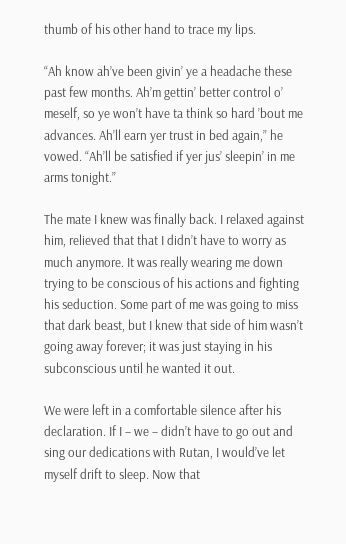thumb of his other hand to trace my lips.

“Ah know ah’ve been givin’ ye a headache these past few months. Ah’m gettin’ better control o’ meself, so ye won’t have ta think so hard ’bout me advances. Ah’ll earn yer trust in bed again,” he vowed. “Ah’ll be satisfied if yer jus’ sleepin’ in me arms tonight.”

The mate I knew was finally back. I relaxed against him, relieved that that I didn’t have to worry as much anymore. It was really wearing me down trying to be conscious of his actions and fighting his seduction. Some part of me was going to miss that dark beast, but I knew that side of him wasn’t going away forever; it was just staying in his subconscious until he wanted it out.

We were left in a comfortable silence after his declaration. If I – we – didn’t have to go out and sing our dedications with Rutan, I would’ve let myself drift to sleep. Now that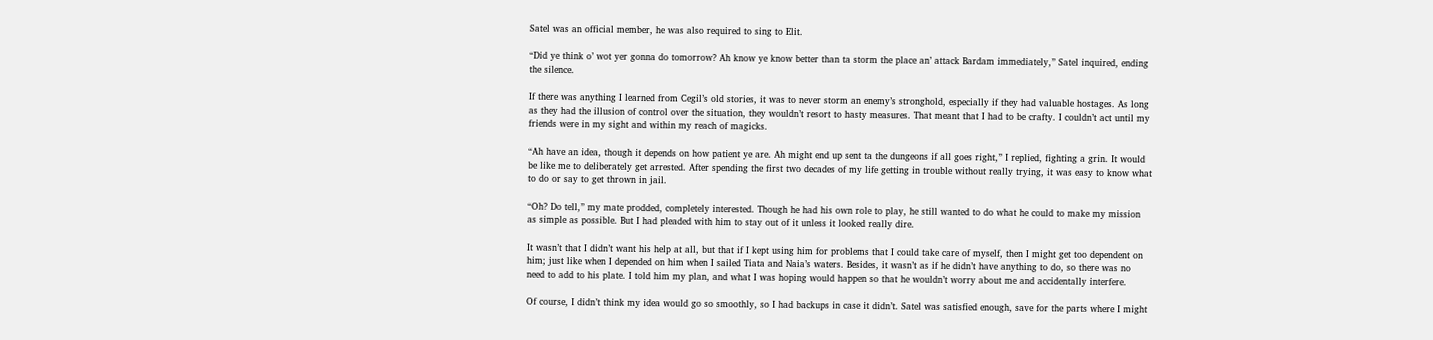Satel was an official member, he was also required to sing to Elit.

“Did ye think o’ wot yer gonna do tomorrow? Ah know ye know better than ta storm the place an’ attack Bardam immediately,” Satel inquired, ending the silence.

If there was anything I learned from Cegil’s old stories, it was to never storm an enemy’s stronghold, especially if they had valuable hostages. As long as they had the illusion of control over the situation, they wouldn’t resort to hasty measures. That meant that I had to be crafty. I couldn’t act until my friends were in my sight and within my reach of magicks.

“Ah have an idea, though it depends on how patient ye are. Ah might end up sent ta the dungeons if all goes right,” I replied, fighting a grin. It would be like me to deliberately get arrested. After spending the first two decades of my life getting in trouble without really trying, it was easy to know what to do or say to get thrown in jail.

“Oh? Do tell,” my mate prodded, completely interested. Though he had his own role to play, he still wanted to do what he could to make my mission as simple as possible. But I had pleaded with him to stay out of it unless it looked really dire.

It wasn’t that I didn’t want his help at all, but that if I kept using him for problems that I could take care of myself, then I might get too dependent on him; just like when I depended on him when I sailed Tiata and Naia’s waters. Besides, it wasn’t as if he didn’t have anything to do, so there was no need to add to his plate. I told him my plan, and what I was hoping would happen so that he wouldn’t worry about me and accidentally interfere.

Of course, I didn’t think my idea would go so smoothly, so I had backups in case it didn’t. Satel was satisfied enough, save for the parts where I might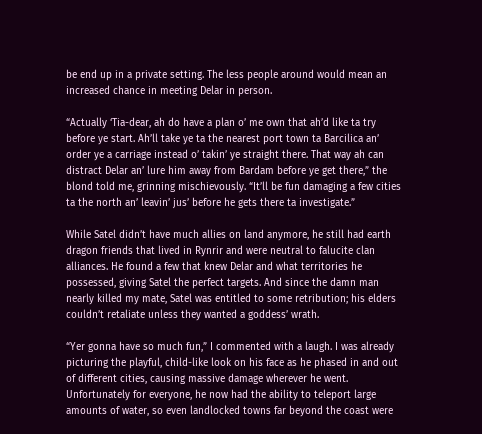be end up in a private setting. The less people around would mean an increased chance in meeting Delar in person.

“Actually ‘Tia-dear, ah do have a plan o’ me own that ah’d like ta try before ye start. Ah’ll take ye ta the nearest port town ta Barcilica an’ order ye a carriage instead o’ takin’ ye straight there. That way ah can distract Delar an’ lure him away from Bardam before ye get there,” the blond told me, grinning mischievously. “It’ll be fun damaging a few cities ta the north an’ leavin’ jus’ before he gets there ta investigate.”

While Satel didn’t have much allies on land anymore, he still had earth dragon friends that lived in Rynrir and were neutral to falucite clan alliances. He found a few that knew Delar and what territories he possessed, giving Satel the perfect targets. And since the damn man nearly killed my mate, Satel was entitled to some retribution; his elders couldn’t retaliate unless they wanted a goddess’ wrath.

“Yer gonna have so much fun,” I commented with a laugh. I was already picturing the playful, child-like look on his face as he phased in and out of different cities, causing massive damage wherever he went. Unfortunately for everyone, he now had the ability to teleport large amounts of water, so even landlocked towns far beyond the coast were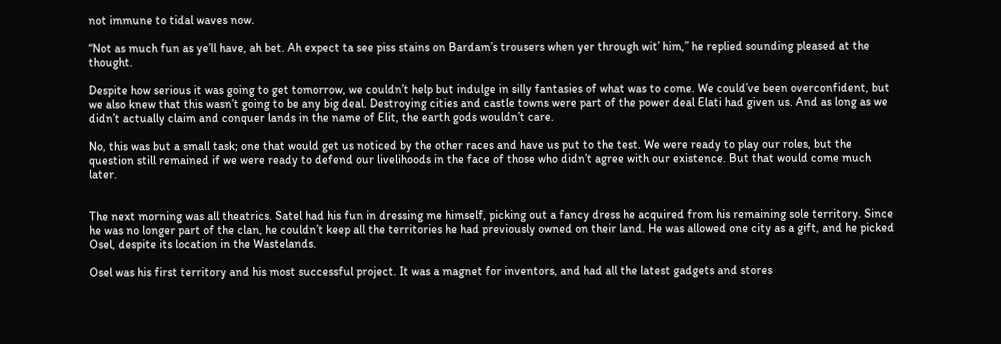not immune to tidal waves now.

“Not as much fun as ye’ll have, ah bet. Ah expect ta see piss stains on Bardam’s trousers when yer through wit’ him,” he replied sounding pleased at the thought.

Despite how serious it was going to get tomorrow, we couldn’t help but indulge in silly fantasies of what was to come. We could’ve been overconfident, but we also knew that this wasn’t going to be any big deal. Destroying cities and castle towns were part of the power deal Elati had given us. And as long as we didn’t actually claim and conquer lands in the name of Elit, the earth gods wouldn’t care.

No, this was but a small task; one that would get us noticed by the other races and have us put to the test. We were ready to play our roles, but the question still remained if we were ready to defend our livelihoods in the face of those who didn’t agree with our existence. But that would come much later.


The next morning was all theatrics. Satel had his fun in dressing me himself, picking out a fancy dress he acquired from his remaining sole territory. Since he was no longer part of the clan, he couldn’t keep all the territories he had previously owned on their land. He was allowed one city as a gift, and he picked Osel, despite its location in the Wastelands.

Osel was his first territory and his most successful project. It was a magnet for inventors, and had all the latest gadgets and stores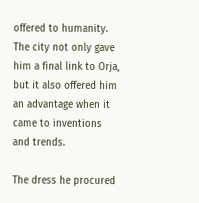offered to humanity. The city not only gave him a final link to Orja, but it also offered him an advantage when it came to inventions and trends.

The dress he procured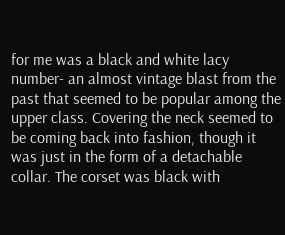for me was a black and white lacy number- an almost vintage blast from the past that seemed to be popular among the upper class. Covering the neck seemed to be coming back into fashion, though it was just in the form of a detachable collar. The corset was black with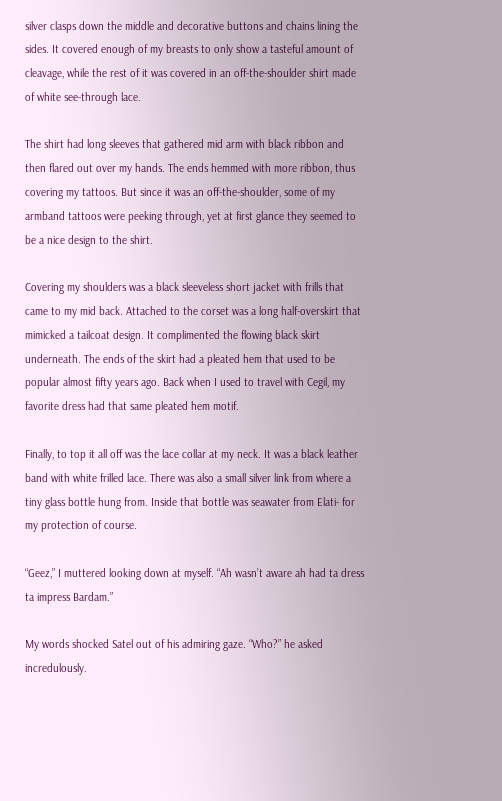silver clasps down the middle and decorative buttons and chains lining the sides. It covered enough of my breasts to only show a tasteful amount of cleavage, while the rest of it was covered in an off-the-shoulder shirt made of white see-through lace.

The shirt had long sleeves that gathered mid arm with black ribbon and then flared out over my hands. The ends hemmed with more ribbon, thus covering my tattoos. But since it was an off-the-shoulder, some of my armband tattoos were peeking through, yet at first glance they seemed to be a nice design to the shirt.

Covering my shoulders was a black sleeveless short jacket with frills that came to my mid back. Attached to the corset was a long half-overskirt that mimicked a tailcoat design. It complimented the flowing black skirt underneath. The ends of the skirt had a pleated hem that used to be popular almost fifty years ago. Back when I used to travel with Cegil, my favorite dress had that same pleated hem motif.

Finally, to top it all off was the lace collar at my neck. It was a black leather band with white frilled lace. There was also a small silver link from where a tiny glass bottle hung from. Inside that bottle was seawater from Elati- for my protection of course.

“Geez,” I muttered looking down at myself. “Ah wasn’t aware ah had ta dress ta impress Bardam.”

My words shocked Satel out of his admiring gaze. “Who?” he asked incredulously.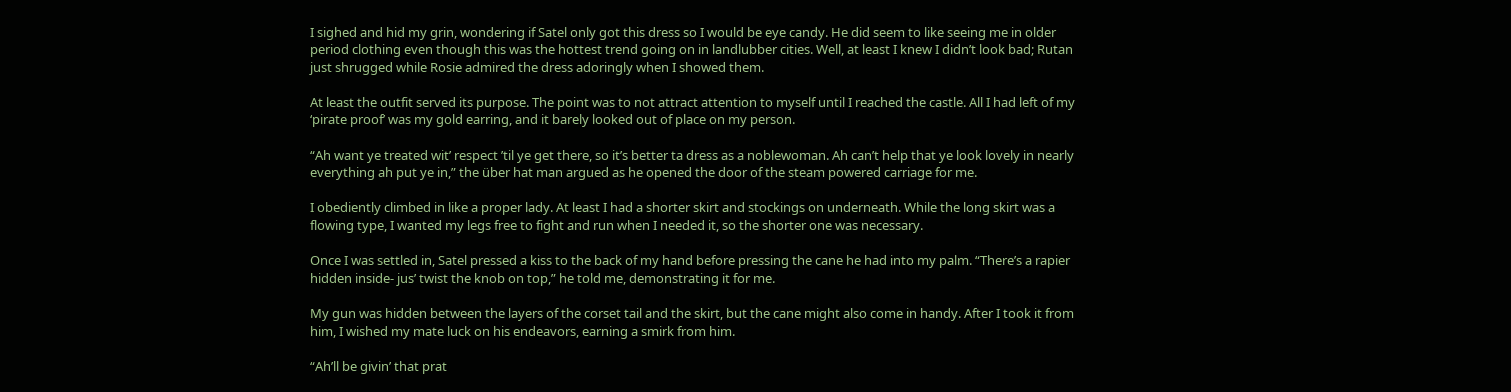I sighed and hid my grin, wondering if Satel only got this dress so I would be eye candy. He did seem to like seeing me in older period clothing even though this was the hottest trend going on in landlubber cities. Well, at least I knew I didn’t look bad; Rutan just shrugged while Rosie admired the dress adoringly when I showed them.

At least the outfit served its purpose. The point was to not attract attention to myself until I reached the castle. All I had left of my ‘pirate proof’ was my gold earring, and it barely looked out of place on my person.

“Ah want ye treated wit’ respect ’til ye get there, so it’s better ta dress as a noblewoman. Ah can’t help that ye look lovely in nearly everything ah put ye in,” the über hat man argued as he opened the door of the steam powered carriage for me.

I obediently climbed in like a proper lady. At least I had a shorter skirt and stockings on underneath. While the long skirt was a flowing type, I wanted my legs free to fight and run when I needed it, so the shorter one was necessary.

Once I was settled in, Satel pressed a kiss to the back of my hand before pressing the cane he had into my palm. “There’s a rapier hidden inside- jus’ twist the knob on top,” he told me, demonstrating it for me.

My gun was hidden between the layers of the corset tail and the skirt, but the cane might also come in handy. After I took it from him, I wished my mate luck on his endeavors, earning a smirk from him.

“Ah’ll be givin’ that prat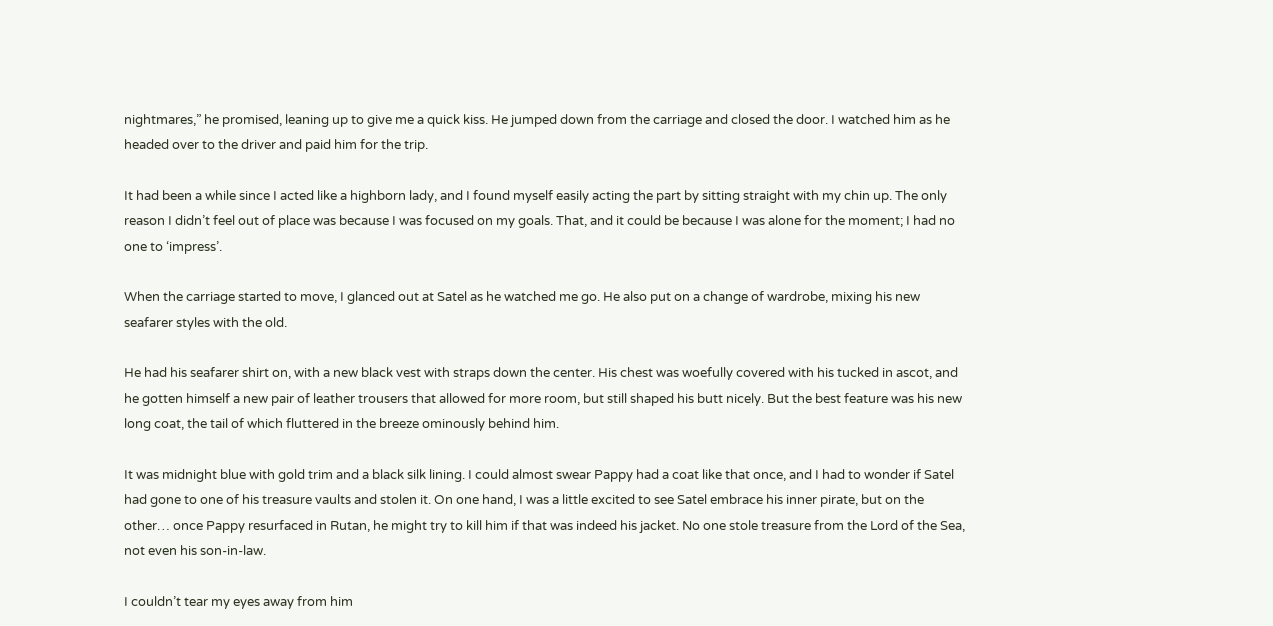nightmares,” he promised, leaning up to give me a quick kiss. He jumped down from the carriage and closed the door. I watched him as he headed over to the driver and paid him for the trip.

It had been a while since I acted like a highborn lady, and I found myself easily acting the part by sitting straight with my chin up. The only reason I didn’t feel out of place was because I was focused on my goals. That, and it could be because I was alone for the moment; I had no one to ‘impress’.

When the carriage started to move, I glanced out at Satel as he watched me go. He also put on a change of wardrobe, mixing his new seafarer styles with the old.

He had his seafarer shirt on, with a new black vest with straps down the center. His chest was woefully covered with his tucked in ascot, and he gotten himself a new pair of leather trousers that allowed for more room, but still shaped his butt nicely. But the best feature was his new long coat, the tail of which fluttered in the breeze ominously behind him.

It was midnight blue with gold trim and a black silk lining. I could almost swear Pappy had a coat like that once, and I had to wonder if Satel had gone to one of his treasure vaults and stolen it. On one hand, I was a little excited to see Satel embrace his inner pirate, but on the other… once Pappy resurfaced in Rutan, he might try to kill him if that was indeed his jacket. No one stole treasure from the Lord of the Sea, not even his son-in-law.

I couldn’t tear my eyes away from him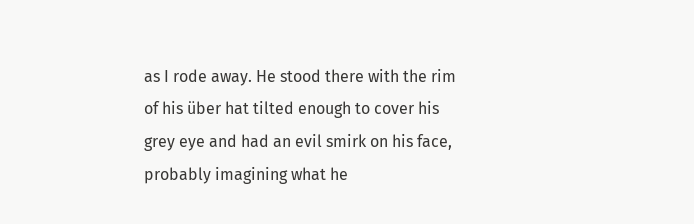as I rode away. He stood there with the rim of his über hat tilted enough to cover his grey eye and had an evil smirk on his face, probably imagining what he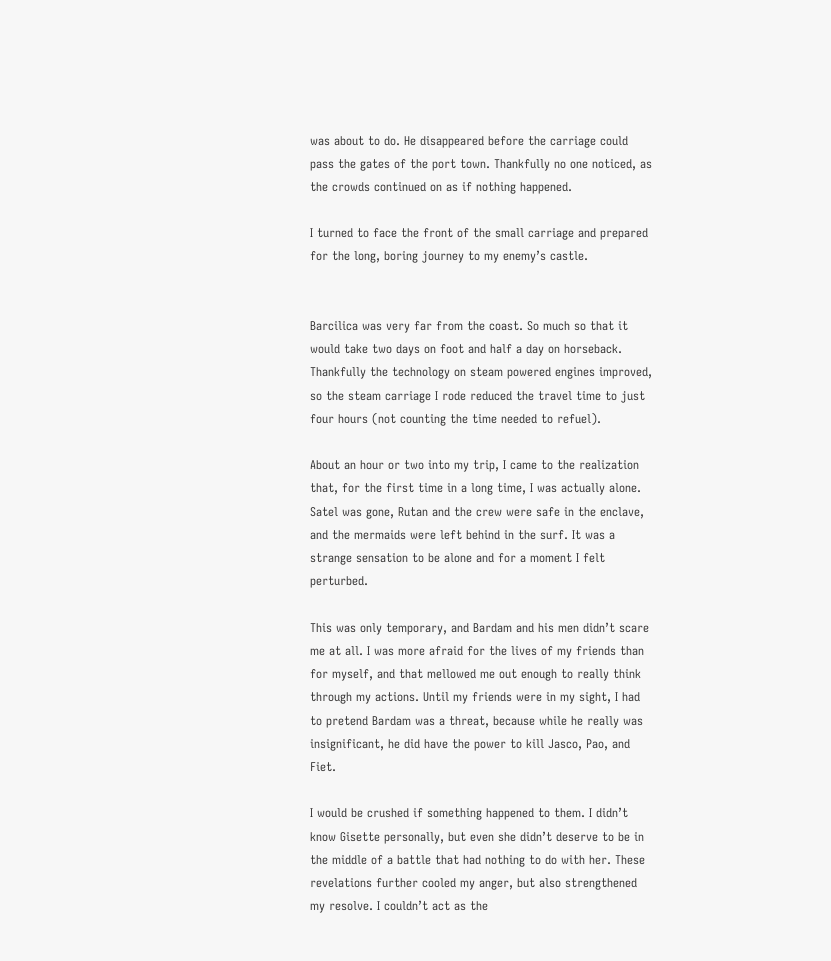was about to do. He disappeared before the carriage could pass the gates of the port town. Thankfully no one noticed, as the crowds continued on as if nothing happened.

I turned to face the front of the small carriage and prepared for the long, boring journey to my enemy’s castle.


Barcilica was very far from the coast. So much so that it would take two days on foot and half a day on horseback. Thankfully the technology on steam powered engines improved, so the steam carriage I rode reduced the travel time to just four hours (not counting the time needed to refuel).

About an hour or two into my trip, I came to the realization that, for the first time in a long time, I was actually alone. Satel was gone, Rutan and the crew were safe in the enclave, and the mermaids were left behind in the surf. It was a strange sensation to be alone and for a moment I felt perturbed.

This was only temporary, and Bardam and his men didn’t scare me at all. I was more afraid for the lives of my friends than for myself, and that mellowed me out enough to really think through my actions. Until my friends were in my sight, I had to pretend Bardam was a threat, because while he really was insignificant, he did have the power to kill Jasco, Pao, and Fiet.

I would be crushed if something happened to them. I didn’t know Gisette personally, but even she didn’t deserve to be in the middle of a battle that had nothing to do with her. These revelations further cooled my anger, but also strengthened my resolve. I couldn’t act as the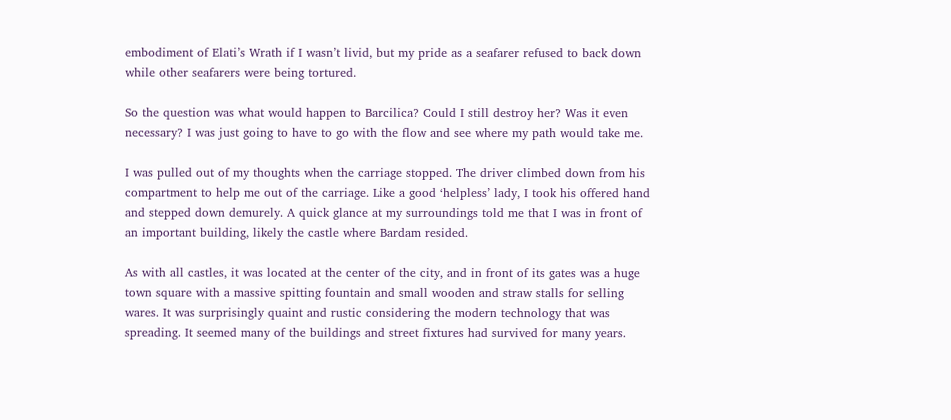embodiment of Elati’s Wrath if I wasn’t livid, but my pride as a seafarer refused to back down while other seafarers were being tortured.

So the question was what would happen to Barcilica? Could I still destroy her? Was it even necessary? I was just going to have to go with the flow and see where my path would take me.

I was pulled out of my thoughts when the carriage stopped. The driver climbed down from his compartment to help me out of the carriage. Like a good ‘helpless’ lady, I took his offered hand and stepped down demurely. A quick glance at my surroundings told me that I was in front of an important building, likely the castle where Bardam resided.

As with all castles, it was located at the center of the city, and in front of its gates was a huge town square with a massive spitting fountain and small wooden and straw stalls for selling wares. It was surprisingly quaint and rustic considering the modern technology that was spreading. It seemed many of the buildings and street fixtures had survived for many years.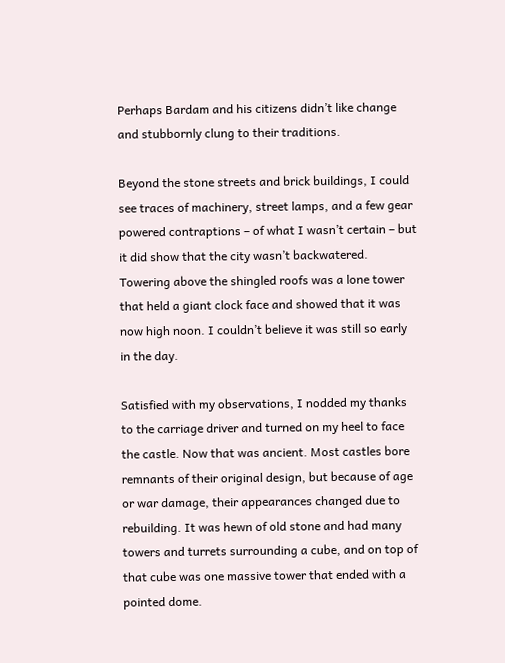Perhaps Bardam and his citizens didn’t like change and stubbornly clung to their traditions.

Beyond the stone streets and brick buildings, I could see traces of machinery, street lamps, and a few gear powered contraptions – of what I wasn’t certain – but it did show that the city wasn’t backwatered. Towering above the shingled roofs was a lone tower that held a giant clock face and showed that it was now high noon. I couldn’t believe it was still so early in the day.

Satisfied with my observations, I nodded my thanks to the carriage driver and turned on my heel to face the castle. Now that was ancient. Most castles bore remnants of their original design, but because of age or war damage, their appearances changed due to rebuilding. It was hewn of old stone and had many towers and turrets surrounding a cube, and on top of that cube was one massive tower that ended with a pointed dome.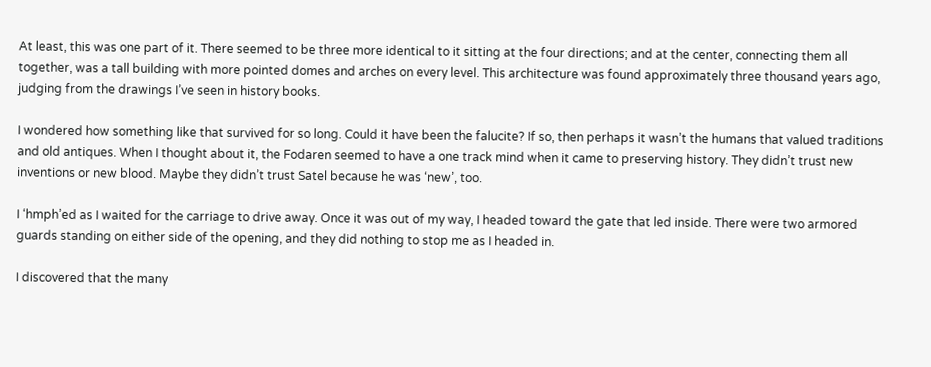At least, this was one part of it. There seemed to be three more identical to it sitting at the four directions; and at the center, connecting them all together, was a tall building with more pointed domes and arches on every level. This architecture was found approximately three thousand years ago, judging from the drawings I’ve seen in history books.

I wondered how something like that survived for so long. Could it have been the falucite? If so, then perhaps it wasn’t the humans that valued traditions and old antiques. When I thought about it, the Fodaren seemed to have a one track mind when it came to preserving history. They didn’t trust new inventions or new blood. Maybe they didn’t trust Satel because he was ‘new’, too.

I ‘hmph’ed as I waited for the carriage to drive away. Once it was out of my way, I headed toward the gate that led inside. There were two armored guards standing on either side of the opening, and they did nothing to stop me as I headed in.

I discovered that the many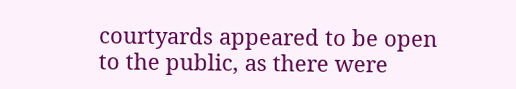courtyards appeared to be open to the public, as there were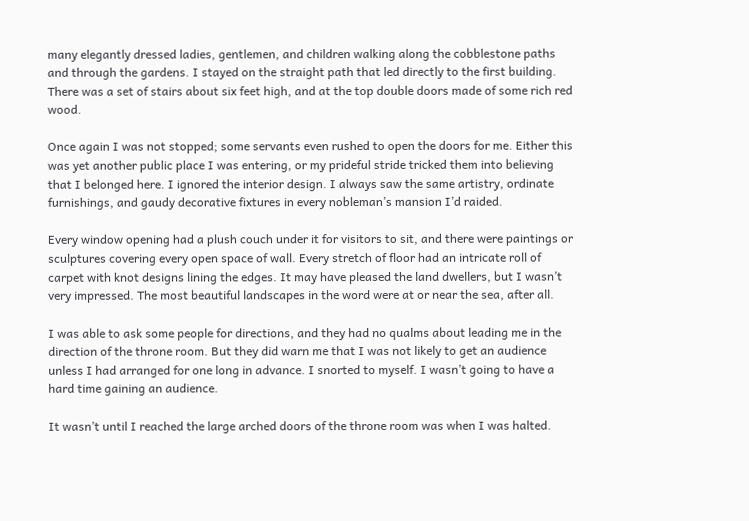many elegantly dressed ladies, gentlemen, and children walking along the cobblestone paths and through the gardens. I stayed on the straight path that led directly to the first building. There was a set of stairs about six feet high, and at the top double doors made of some rich red wood.

Once again I was not stopped; some servants even rushed to open the doors for me. Either this was yet another public place I was entering, or my prideful stride tricked them into believing that I belonged here. I ignored the interior design. I always saw the same artistry, ordinate furnishings, and gaudy decorative fixtures in every nobleman’s mansion I’d raided.

Every window opening had a plush couch under it for visitors to sit, and there were paintings or sculptures covering every open space of wall. Every stretch of floor had an intricate roll of carpet with knot designs lining the edges. It may have pleased the land dwellers, but I wasn’t very impressed. The most beautiful landscapes in the word were at or near the sea, after all.

I was able to ask some people for directions, and they had no qualms about leading me in the direction of the throne room. But they did warn me that I was not likely to get an audience unless I had arranged for one long in advance. I snorted to myself. I wasn’t going to have a hard time gaining an audience.

It wasn’t until I reached the large arched doors of the throne room was when I was halted.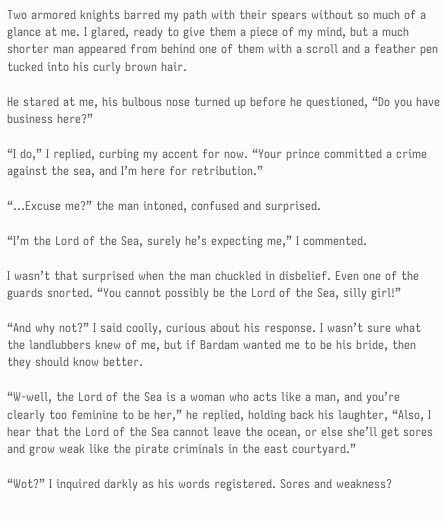Two armored knights barred my path with their spears without so much of a glance at me. I glared, ready to give them a piece of my mind, but a much shorter man appeared from behind one of them with a scroll and a feather pen tucked into his curly brown hair.

He stared at me, his bulbous nose turned up before he questioned, “Do you have business here?”

“I do,” I replied, curbing my accent for now. “Your prince committed a crime against the sea, and I’m here for retribution.”

“…Excuse me?” the man intoned, confused and surprised.

“I’m the Lord of the Sea, surely he’s expecting me,” I commented.

I wasn’t that surprised when the man chuckled in disbelief. Even one of the guards snorted. “You cannot possibly be the Lord of the Sea, silly girl!”

“And why not?” I said coolly, curious about his response. I wasn’t sure what the landlubbers knew of me, but if Bardam wanted me to be his bride, then they should know better.

“W-well, the Lord of the Sea is a woman who acts like a man, and you’re clearly too feminine to be her,” he replied, holding back his laughter, “Also, I hear that the Lord of the Sea cannot leave the ocean, or else she’ll get sores and grow weak like the pirate criminals in the east courtyard.”

“Wot?” I inquired darkly as his words registered. Sores and weakness?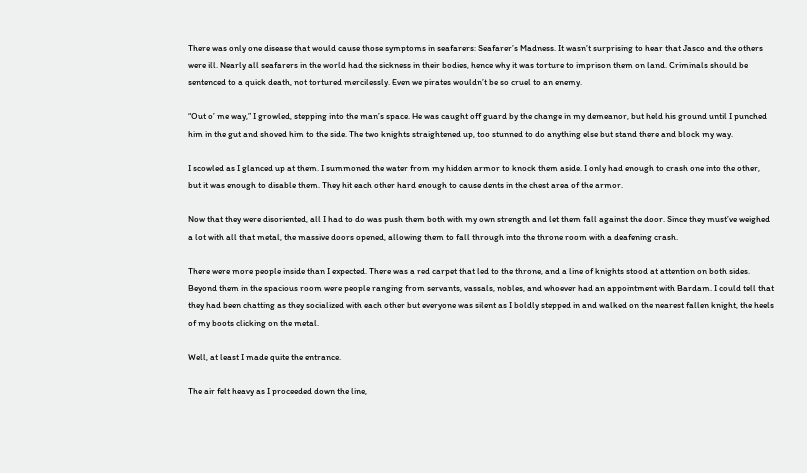There was only one disease that would cause those symptoms in seafarers: Seafarer’s Madness. It wasn’t surprising to hear that Jasco and the others were ill. Nearly all seafarers in the world had the sickness in their bodies, hence why it was torture to imprison them on land. Criminals should be sentenced to a quick death, not tortured mercilessly. Even we pirates wouldn’t be so cruel to an enemy.

“Out o’ me way,” I growled, stepping into the man’s space. He was caught off guard by the change in my demeanor, but held his ground until I punched him in the gut and shoved him to the side. The two knights straightened up, too stunned to do anything else but stand there and block my way.

I scowled as I glanced up at them. I summoned the water from my hidden armor to knock them aside. I only had enough to crash one into the other, but it was enough to disable them. They hit each other hard enough to cause dents in the chest area of the armor.

Now that they were disoriented, all I had to do was push them both with my own strength and let them fall against the door. Since they must’ve weighed a lot with all that metal, the massive doors opened, allowing them to fall through into the throne room with a deafening crash.

There were more people inside than I expected. There was a red carpet that led to the throne, and a line of knights stood at attention on both sides. Beyond them in the spacious room were people ranging from servants, vassals, nobles, and whoever had an appointment with Bardam. I could tell that they had been chatting as they socialized with each other but everyone was silent as I boldly stepped in and walked on the nearest fallen knight, the heels of my boots clicking on the metal.

Well, at least I made quite the entrance.

The air felt heavy as I proceeded down the line,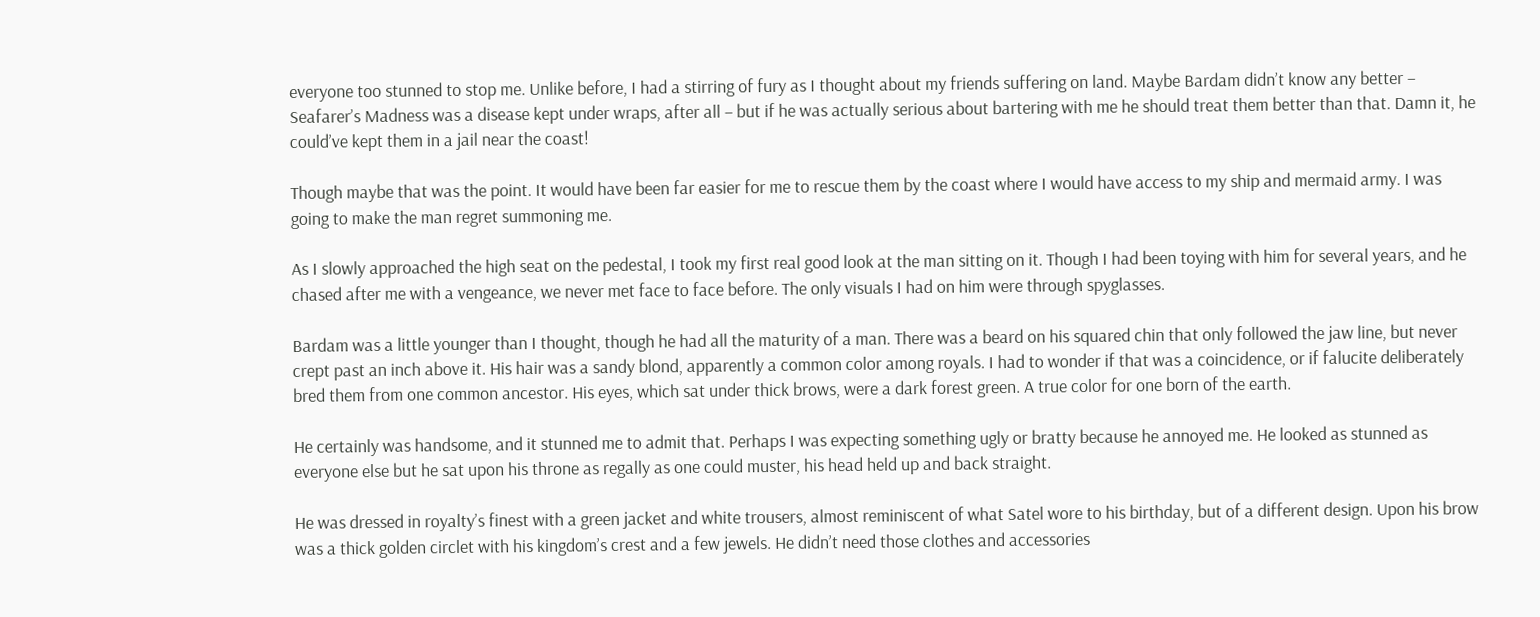everyone too stunned to stop me. Unlike before, I had a stirring of fury as I thought about my friends suffering on land. Maybe Bardam didn’t know any better – Seafarer’s Madness was a disease kept under wraps, after all – but if he was actually serious about bartering with me he should treat them better than that. Damn it, he could’ve kept them in a jail near the coast!

Though maybe that was the point. It would have been far easier for me to rescue them by the coast where I would have access to my ship and mermaid army. I was going to make the man regret summoning me.

As I slowly approached the high seat on the pedestal, I took my first real good look at the man sitting on it. Though I had been toying with him for several years, and he chased after me with a vengeance, we never met face to face before. The only visuals I had on him were through spyglasses.

Bardam was a little younger than I thought, though he had all the maturity of a man. There was a beard on his squared chin that only followed the jaw line, but never crept past an inch above it. His hair was a sandy blond, apparently a common color among royals. I had to wonder if that was a coincidence, or if falucite deliberately bred them from one common ancestor. His eyes, which sat under thick brows, were a dark forest green. A true color for one born of the earth.

He certainly was handsome, and it stunned me to admit that. Perhaps I was expecting something ugly or bratty because he annoyed me. He looked as stunned as everyone else but he sat upon his throne as regally as one could muster, his head held up and back straight.

He was dressed in royalty’s finest with a green jacket and white trousers, almost reminiscent of what Satel wore to his birthday, but of a different design. Upon his brow was a thick golden circlet with his kingdom’s crest and a few jewels. He didn’t need those clothes and accessories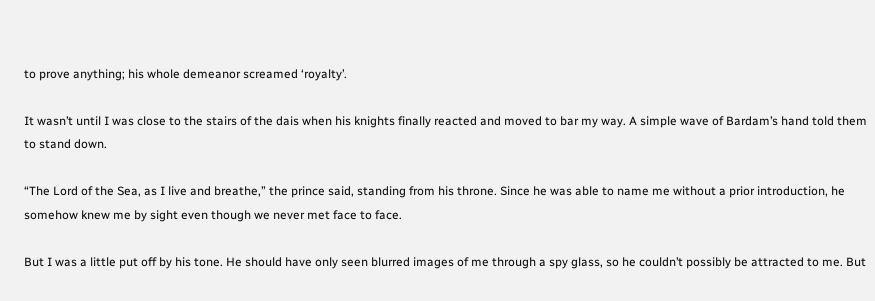to prove anything; his whole demeanor screamed ‘royalty’.

It wasn’t until I was close to the stairs of the dais when his knights finally reacted and moved to bar my way. A simple wave of Bardam’s hand told them to stand down.

“The Lord of the Sea, as I live and breathe,” the prince said, standing from his throne. Since he was able to name me without a prior introduction, he somehow knew me by sight even though we never met face to face.

But I was a little put off by his tone. He should have only seen blurred images of me through a spy glass, so he couldn’t possibly be attracted to me. But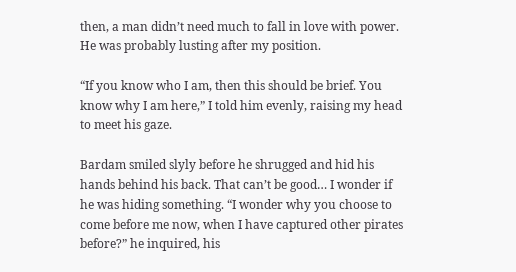then, a man didn’t need much to fall in love with power. He was probably lusting after my position.

“If you know who I am, then this should be brief. You know why I am here,” I told him evenly, raising my head to meet his gaze.

Bardam smiled slyly before he shrugged and hid his hands behind his back. That can’t be good… I wonder if he was hiding something. “I wonder why you choose to come before me now, when I have captured other pirates before?” he inquired, his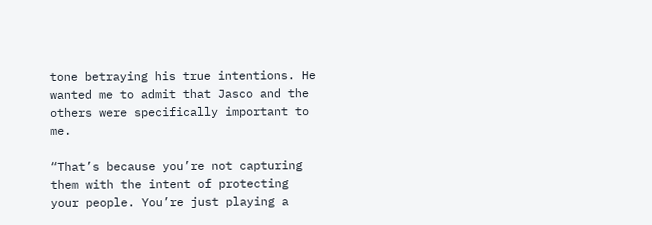tone betraying his true intentions. He wanted me to admit that Jasco and the others were specifically important to me.

“That’s because you’re not capturing them with the intent of protecting your people. You’re just playing a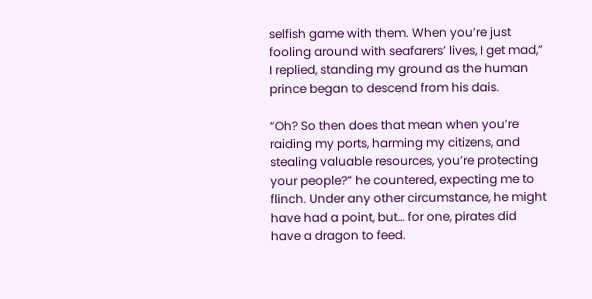selfish game with them. When you’re just fooling around with seafarers’ lives, I get mad,” I replied, standing my ground as the human prince began to descend from his dais.

“Oh? So then does that mean when you’re raiding my ports, harming my citizens, and stealing valuable resources, you’re protecting your people?” he countered, expecting me to flinch. Under any other circumstance, he might have had a point, but… for one, pirates did have a dragon to feed.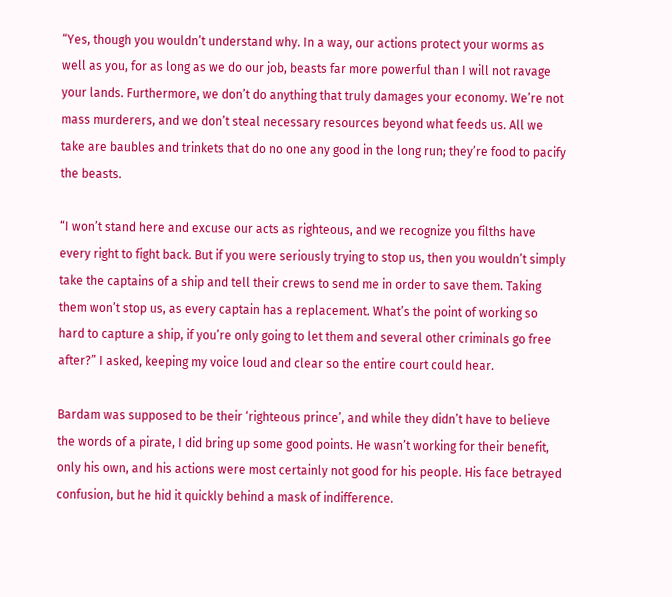“Yes, though you wouldn’t understand why. In a way, our actions protect your worms as well as you, for as long as we do our job, beasts far more powerful than I will not ravage your lands. Furthermore, we don’t do anything that truly damages your economy. We’re not mass murderers, and we don’t steal necessary resources beyond what feeds us. All we take are baubles and trinkets that do no one any good in the long run; they’re food to pacify the beasts.

“I won’t stand here and excuse our acts as righteous, and we recognize you filths have every right to fight back. But if you were seriously trying to stop us, then you wouldn’t simply take the captains of a ship and tell their crews to send me in order to save them. Taking them won’t stop us, as every captain has a replacement. What’s the point of working so hard to capture a ship, if you’re only going to let them and several other criminals go free after?” I asked, keeping my voice loud and clear so the entire court could hear.

Bardam was supposed to be their ‘righteous prince’, and while they didn’t have to believe the words of a pirate, I did bring up some good points. He wasn’t working for their benefit, only his own, and his actions were most certainly not good for his people. His face betrayed confusion, but he hid it quickly behind a mask of indifference.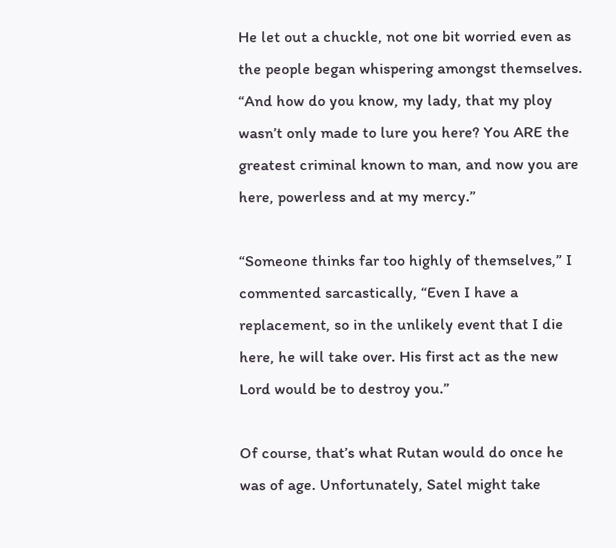He let out a chuckle, not one bit worried even as the people began whispering amongst themselves. “And how do you know, my lady, that my ploy wasn’t only made to lure you here? You ARE the greatest criminal known to man, and now you are here, powerless and at my mercy.”

“Someone thinks far too highly of themselves,” I commented sarcastically, “Even I have a replacement, so in the unlikely event that I die here, he will take over. His first act as the new Lord would be to destroy you.”

Of course, that’s what Rutan would do once he was of age. Unfortunately, Satel might take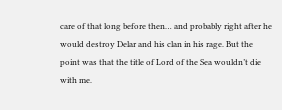care of that long before then… and probably right after he would destroy Delar and his clan in his rage. But the point was that the title of Lord of the Sea wouldn’t die with me.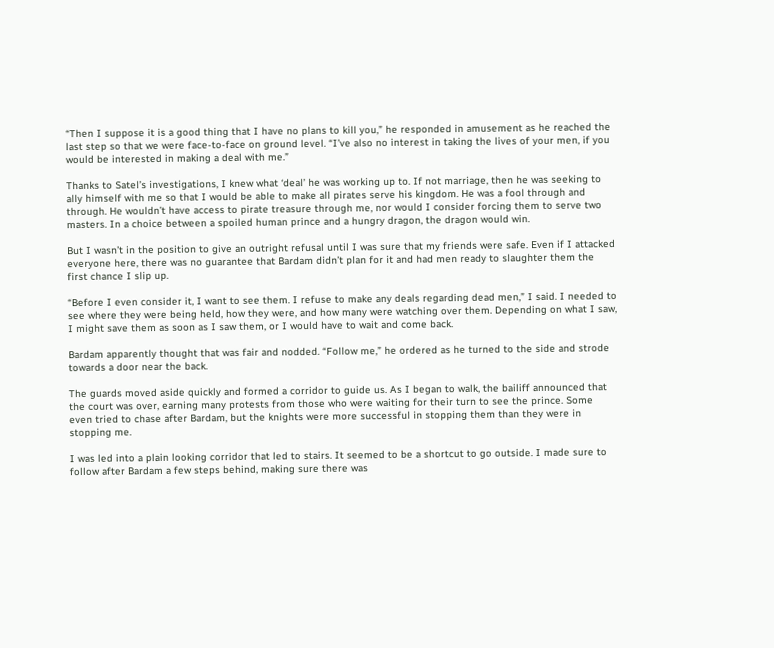“Then I suppose it is a good thing that I have no plans to kill you,” he responded in amusement as he reached the last step so that we were face-to-face on ground level. “I’ve also no interest in taking the lives of your men, if you would be interested in making a deal with me.”

Thanks to Satel’s investigations, I knew what ‘deal’ he was working up to. If not marriage, then he was seeking to ally himself with me so that I would be able to make all pirates serve his kingdom. He was a fool through and through. He wouldn’t have access to pirate treasure through me, nor would I consider forcing them to serve two masters. In a choice between a spoiled human prince and a hungry dragon, the dragon would win.

But I wasn’t in the position to give an outright refusal until I was sure that my friends were safe. Even if I attacked everyone here, there was no guarantee that Bardam didn’t plan for it and had men ready to slaughter them the first chance I slip up.

“Before I even consider it, I want to see them. I refuse to make any deals regarding dead men,” I said. I needed to see where they were being held, how they were, and how many were watching over them. Depending on what I saw, I might save them as soon as I saw them, or I would have to wait and come back.

Bardam apparently thought that was fair and nodded. “Follow me,” he ordered as he turned to the side and strode towards a door near the back.

The guards moved aside quickly and formed a corridor to guide us. As I began to walk, the bailiff announced that the court was over, earning many protests from those who were waiting for their turn to see the prince. Some even tried to chase after Bardam, but the knights were more successful in stopping them than they were in stopping me.

I was led into a plain looking corridor that led to stairs. It seemed to be a shortcut to go outside. I made sure to follow after Bardam a few steps behind, making sure there was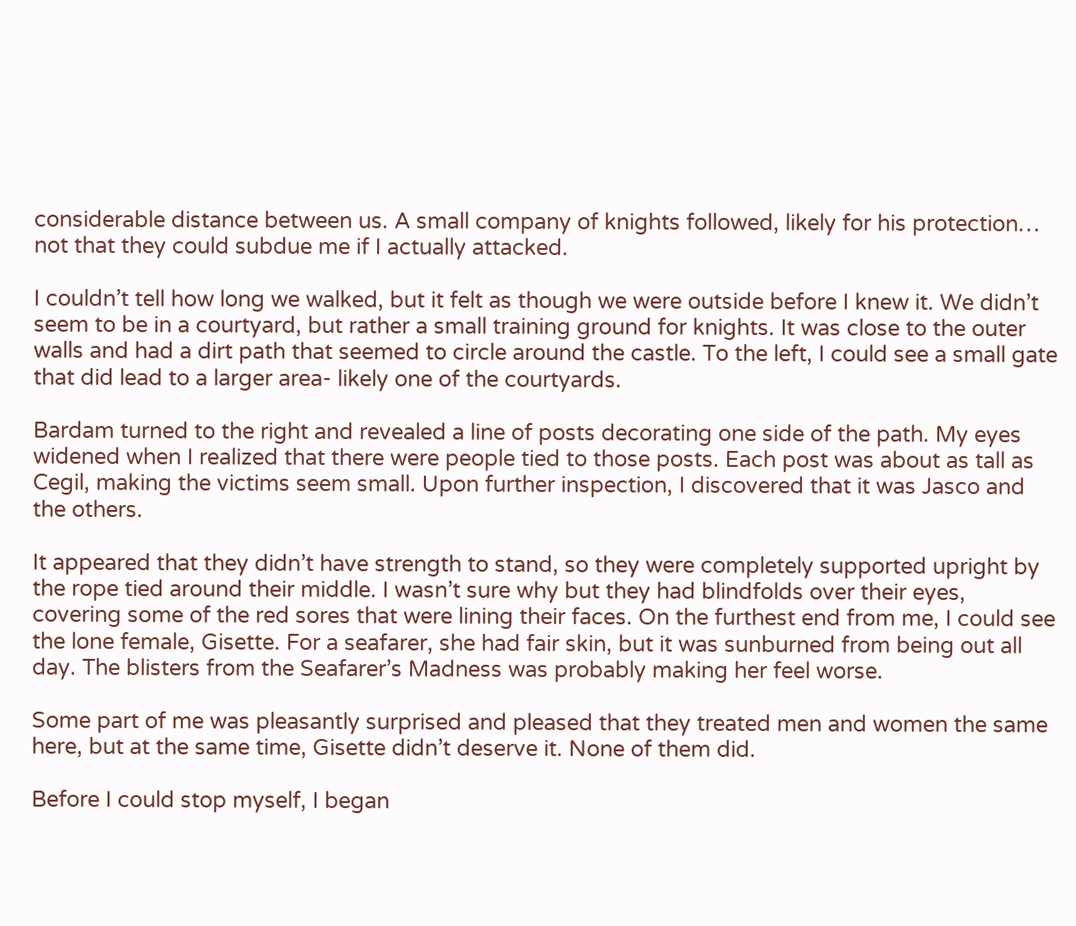considerable distance between us. A small company of knights followed, likely for his protection… not that they could subdue me if I actually attacked.

I couldn’t tell how long we walked, but it felt as though we were outside before I knew it. We didn’t seem to be in a courtyard, but rather a small training ground for knights. It was close to the outer walls and had a dirt path that seemed to circle around the castle. To the left, I could see a small gate that did lead to a larger area- likely one of the courtyards.

Bardam turned to the right and revealed a line of posts decorating one side of the path. My eyes widened when I realized that there were people tied to those posts. Each post was about as tall as Cegil, making the victims seem small. Upon further inspection, I discovered that it was Jasco and the others.

It appeared that they didn’t have strength to stand, so they were completely supported upright by the rope tied around their middle. I wasn’t sure why but they had blindfolds over their eyes, covering some of the red sores that were lining their faces. On the furthest end from me, I could see the lone female, Gisette. For a seafarer, she had fair skin, but it was sunburned from being out all day. The blisters from the Seafarer’s Madness was probably making her feel worse.

Some part of me was pleasantly surprised and pleased that they treated men and women the same here, but at the same time, Gisette didn’t deserve it. None of them did.

Before I could stop myself, I began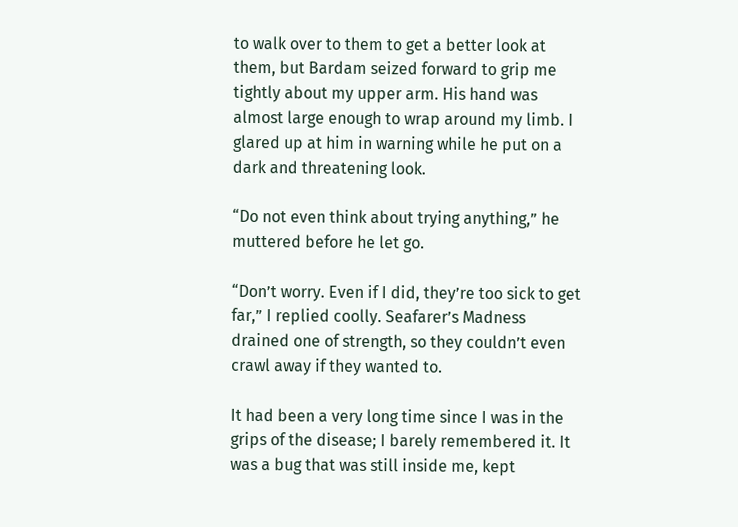to walk over to them to get a better look at them, but Bardam seized forward to grip me tightly about my upper arm. His hand was almost large enough to wrap around my limb. I glared up at him in warning while he put on a dark and threatening look.

“Do not even think about trying anything,” he muttered before he let go.

“Don’t worry. Even if I did, they’re too sick to get far,” I replied coolly. Seafarer’s Madness drained one of strength, so they couldn’t even crawl away if they wanted to.

It had been a very long time since I was in the grips of the disease; I barely remembered it. It was a bug that was still inside me, kept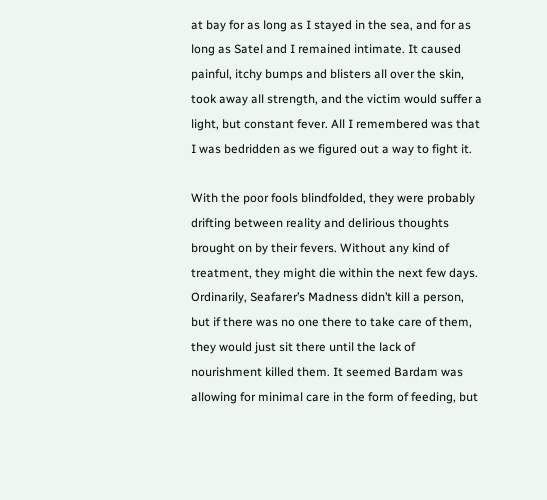at bay for as long as I stayed in the sea, and for as long as Satel and I remained intimate. It caused painful, itchy bumps and blisters all over the skin, took away all strength, and the victim would suffer a light, but constant fever. All I remembered was that I was bedridden as we figured out a way to fight it.

With the poor fools blindfolded, they were probably drifting between reality and delirious thoughts brought on by their fevers. Without any kind of treatment, they might die within the next few days. Ordinarily, Seafarer’s Madness didn’t kill a person, but if there was no one there to take care of them, they would just sit there until the lack of nourishment killed them. It seemed Bardam was allowing for minimal care in the form of feeding, but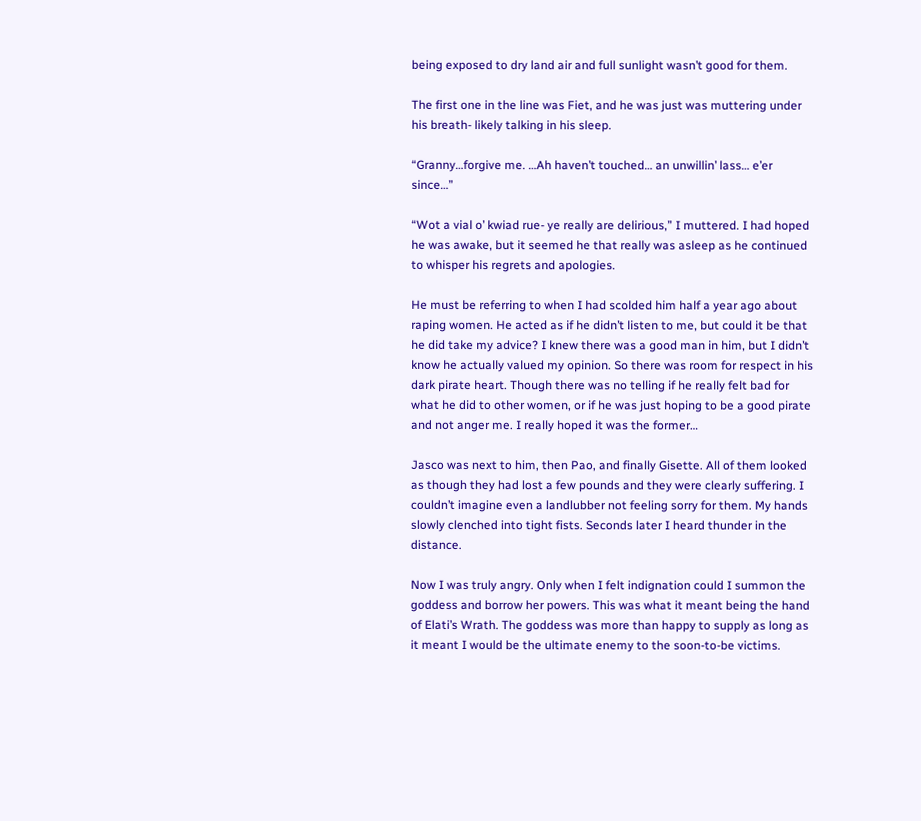being exposed to dry land air and full sunlight wasn’t good for them.

The first one in the line was Fiet, and he was just was muttering under his breath- likely talking in his sleep.

“Granny…forgive me. …Ah haven’t touched… an unwillin’ lass… e’er since…”

“Wot a vial o’ kwiad rue- ye really are delirious,” I muttered. I had hoped he was awake, but it seemed he that really was asleep as he continued to whisper his regrets and apologies.

He must be referring to when I had scolded him half a year ago about raping women. He acted as if he didn’t listen to me, but could it be that he did take my advice? I knew there was a good man in him, but I didn’t know he actually valued my opinion. So there was room for respect in his dark pirate heart. Though there was no telling if he really felt bad for what he did to other women, or if he was just hoping to be a good pirate and not anger me. I really hoped it was the former…

Jasco was next to him, then Pao, and finally Gisette. All of them looked as though they had lost a few pounds and they were clearly suffering. I couldn’t imagine even a landlubber not feeling sorry for them. My hands slowly clenched into tight fists. Seconds later I heard thunder in the distance.

Now I was truly angry. Only when I felt indignation could I summon the goddess and borrow her powers. This was what it meant being the hand of Elati’s Wrath. The goddess was more than happy to supply as long as it meant I would be the ultimate enemy to the soon-to-be victims.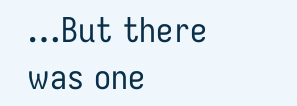…But there was one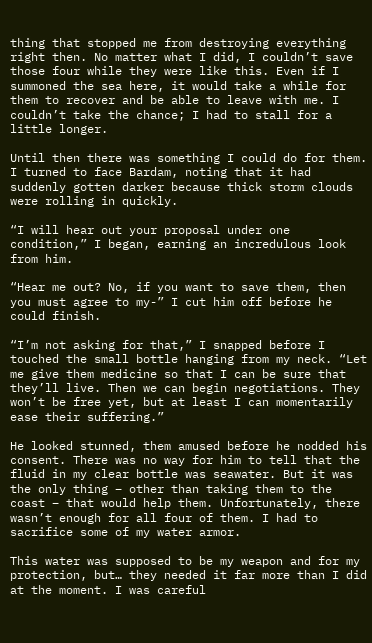thing that stopped me from destroying everything right then. No matter what I did, I couldn’t save those four while they were like this. Even if I summoned the sea here, it would take a while for them to recover and be able to leave with me. I couldn’t take the chance; I had to stall for a little longer.

Until then there was something I could do for them. I turned to face Bardam, noting that it had suddenly gotten darker because thick storm clouds were rolling in quickly.

“I will hear out your proposal under one condition,” I began, earning an incredulous look from him.

“Hear me out? No, if you want to save them, then you must agree to my-” I cut him off before he could finish.

“I’m not asking for that,” I snapped before I touched the small bottle hanging from my neck. “Let me give them medicine so that I can be sure that they’ll live. Then we can begin negotiations. They won’t be free yet, but at least I can momentarily ease their suffering.”

He looked stunned, them amused before he nodded his consent. There was no way for him to tell that the fluid in my clear bottle was seawater. But it was the only thing – other than taking them to the coast – that would help them. Unfortunately, there wasn’t enough for all four of them. I had to sacrifice some of my water armor.

This water was supposed to be my weapon and for my protection, but… they needed it far more than I did at the moment. I was careful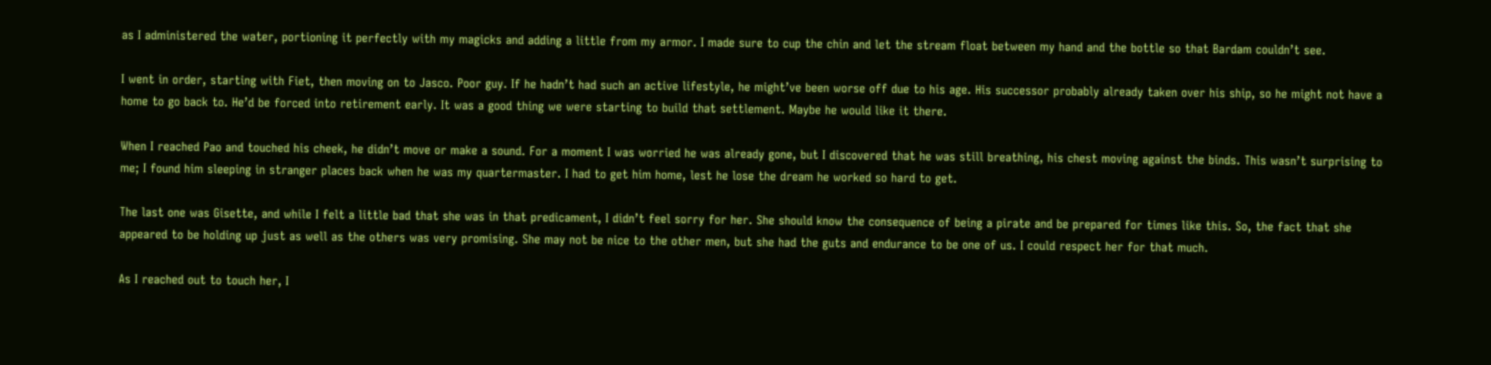as I administered the water, portioning it perfectly with my magicks and adding a little from my armor. I made sure to cup the chin and let the stream float between my hand and the bottle so that Bardam couldn’t see.

I went in order, starting with Fiet, then moving on to Jasco. Poor guy. If he hadn’t had such an active lifestyle, he might’ve been worse off due to his age. His successor probably already taken over his ship, so he might not have a home to go back to. He’d be forced into retirement early. It was a good thing we were starting to build that settlement. Maybe he would like it there.

When I reached Pao and touched his cheek, he didn’t move or make a sound. For a moment I was worried he was already gone, but I discovered that he was still breathing, his chest moving against the binds. This wasn’t surprising to me; I found him sleeping in stranger places back when he was my quartermaster. I had to get him home, lest he lose the dream he worked so hard to get.

The last one was Gisette, and while I felt a little bad that she was in that predicament, I didn’t feel sorry for her. She should know the consequence of being a pirate and be prepared for times like this. So, the fact that she appeared to be holding up just as well as the others was very promising. She may not be nice to the other men, but she had the guts and endurance to be one of us. I could respect her for that much.

As I reached out to touch her, I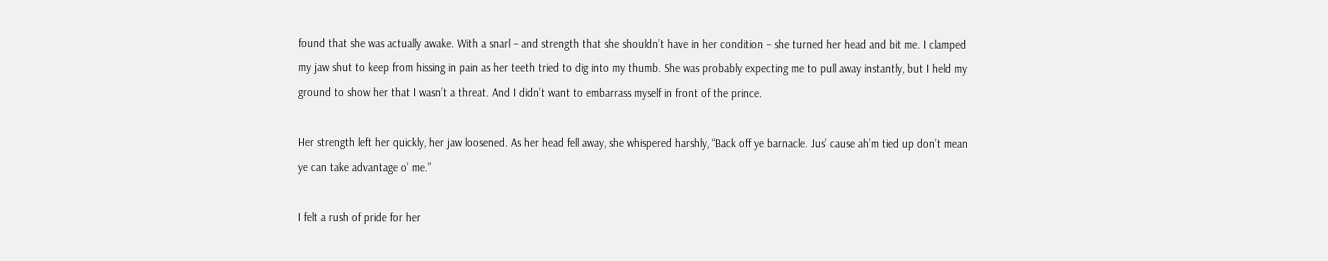found that she was actually awake. With a snarl – and strength that she shouldn’t have in her condition – she turned her head and bit me. I clamped my jaw shut to keep from hissing in pain as her teeth tried to dig into my thumb. She was probably expecting me to pull away instantly, but I held my ground to show her that I wasn’t a threat. And I didn’t want to embarrass myself in front of the prince.

Her strength left her quickly, her jaw loosened. As her head fell away, she whispered harshly, “Back off ye barnacle. Jus’ cause ah’m tied up don’t mean ye can take advantage o’ me.”

I felt a rush of pride for her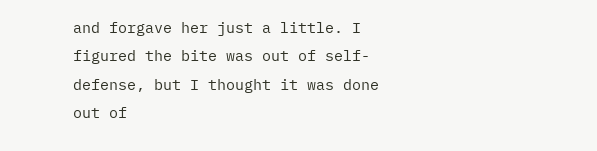and forgave her just a little. I figured the bite was out of self-defense, but I thought it was done out of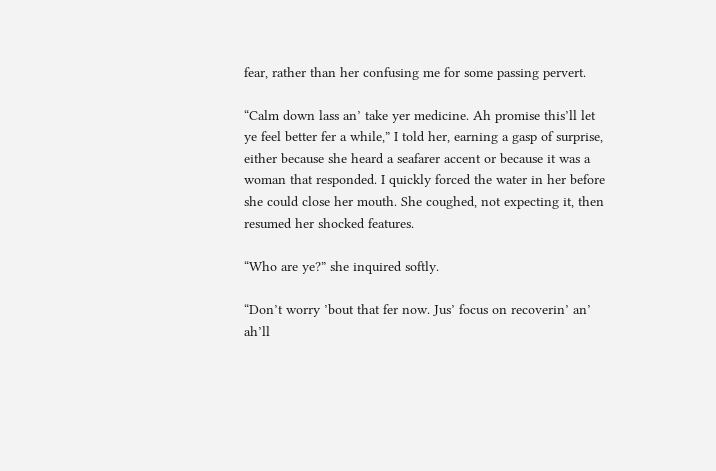fear, rather than her confusing me for some passing pervert.

“Calm down lass an’ take yer medicine. Ah promise this’ll let ye feel better fer a while,” I told her, earning a gasp of surprise, either because she heard a seafarer accent or because it was a woman that responded. I quickly forced the water in her before she could close her mouth. She coughed, not expecting it, then resumed her shocked features.

“Who are ye?” she inquired softly.

“Don’t worry ’bout that fer now. Jus’ focus on recoverin’ an’ ah’ll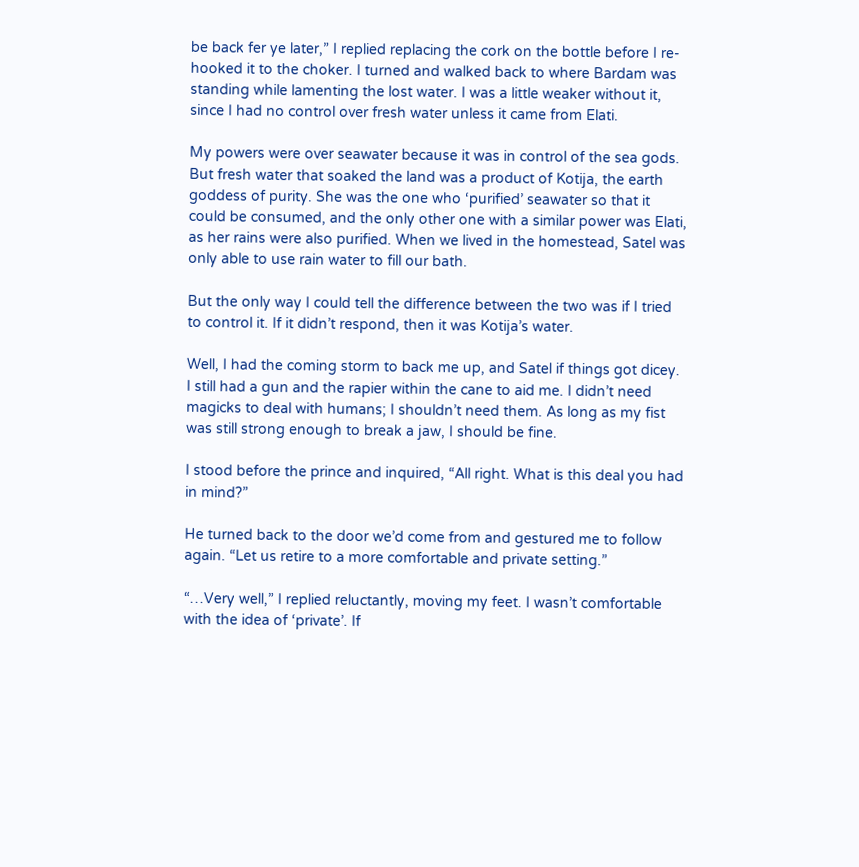be back fer ye later,” I replied replacing the cork on the bottle before I re-hooked it to the choker. I turned and walked back to where Bardam was standing while lamenting the lost water. I was a little weaker without it, since I had no control over fresh water unless it came from Elati.

My powers were over seawater because it was in control of the sea gods. But fresh water that soaked the land was a product of Kotija, the earth goddess of purity. She was the one who ‘purified’ seawater so that it could be consumed, and the only other one with a similar power was Elati, as her rains were also purified. When we lived in the homestead, Satel was only able to use rain water to fill our bath.

But the only way I could tell the difference between the two was if I tried to control it. If it didn’t respond, then it was Kotija’s water.

Well, I had the coming storm to back me up, and Satel if things got dicey. I still had a gun and the rapier within the cane to aid me. I didn’t need magicks to deal with humans; I shouldn’t need them. As long as my fist was still strong enough to break a jaw, I should be fine.

I stood before the prince and inquired, “All right. What is this deal you had in mind?”

He turned back to the door we’d come from and gestured me to follow again. “Let us retire to a more comfortable and private setting.”

“…Very well,” I replied reluctantly, moving my feet. I wasn’t comfortable with the idea of ‘private’. If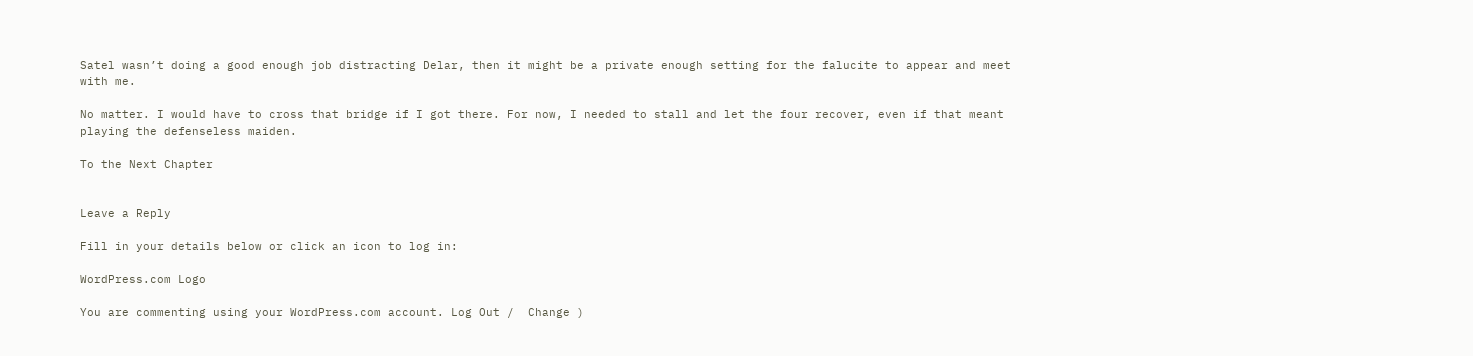Satel wasn’t doing a good enough job distracting Delar, then it might be a private enough setting for the falucite to appear and meet with me.

No matter. I would have to cross that bridge if I got there. For now, I needed to stall and let the four recover, even if that meant playing the defenseless maiden.

To the Next Chapter


Leave a Reply

Fill in your details below or click an icon to log in:

WordPress.com Logo

You are commenting using your WordPress.com account. Log Out /  Change )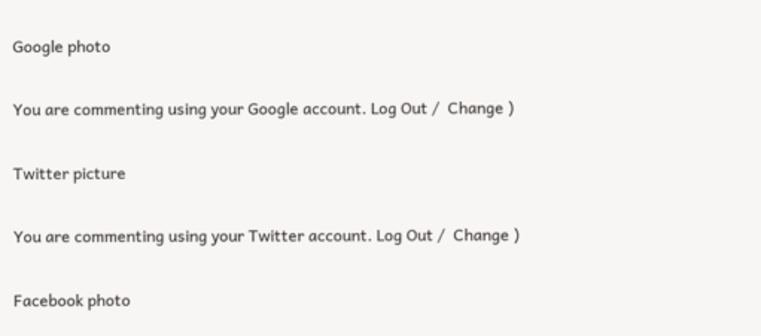Google photo

You are commenting using your Google account. Log Out /  Change )

Twitter picture

You are commenting using your Twitter account. Log Out /  Change )

Facebook photo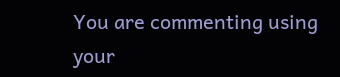You are commenting using your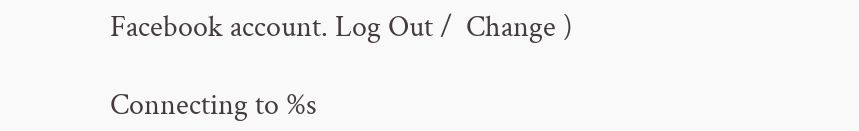Facebook account. Log Out /  Change )

Connecting to %s